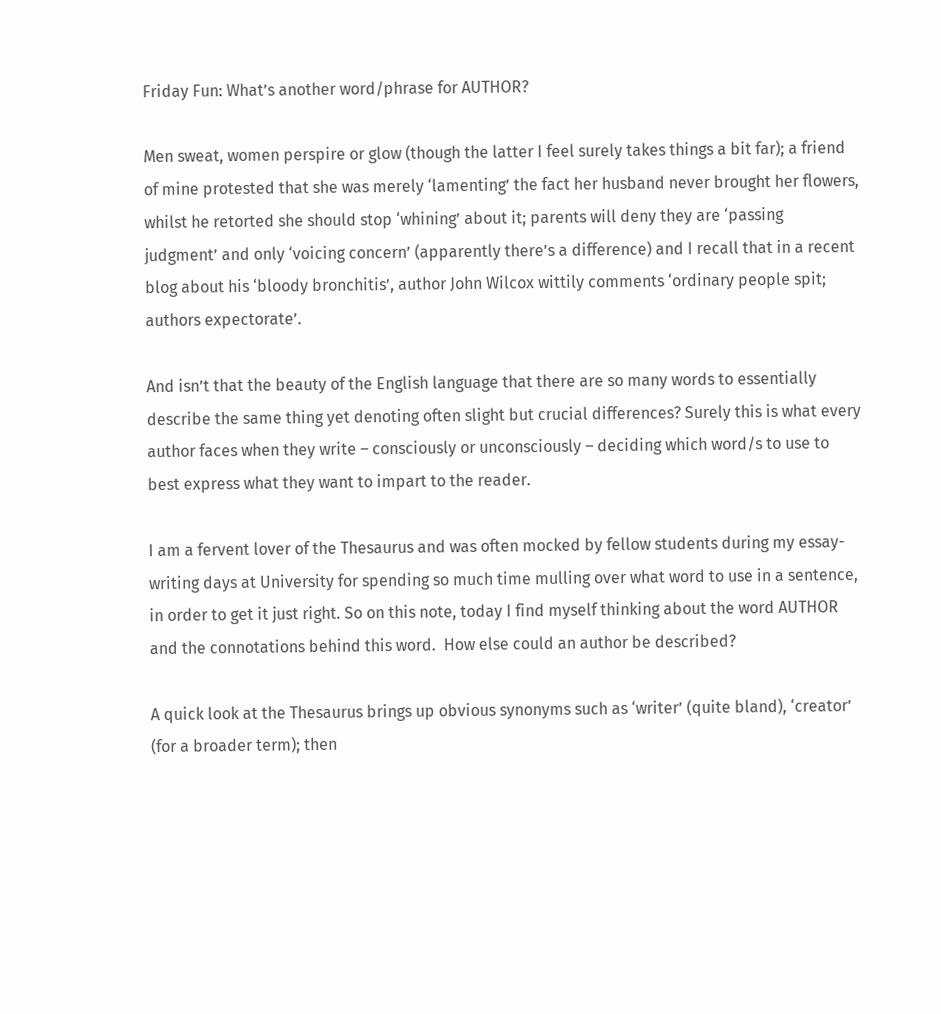Friday Fun: What’s another word/phrase for AUTHOR?

Men sweat, women perspire or glow (though the latter I feel surely takes things a bit far); a friend of mine protested that she was merely ‘lamenting’ the fact her husband never brought her flowers, whilst he retorted she should stop ‘whining’ about it; parents will deny they are ‘passing judgment’ and only ‘voicing concern’ (apparently there’s a difference) and I recall that in a recent blog about his ‘bloody bronchitis’, author John Wilcox wittily comments ‘ordinary people spit; authors expectorate’.

And isn’t that the beauty of the English language that there are so many words to essentially describe the same thing yet denoting often slight but crucial differences? Surely this is what every author faces when they write – consciously or unconsciously – deciding which word/s to use to best express what they want to impart to the reader.

I am a fervent lover of the Thesaurus and was often mocked by fellow students during my essay-writing days at University for spending so much time mulling over what word to use in a sentence, in order to get it just right. So on this note, today I find myself thinking about the word AUTHOR and the connotations behind this word.  How else could an author be described?

A quick look at the Thesaurus brings up obvious synonyms such as ‘writer’ (quite bland), ‘creator’ (for a broader term); then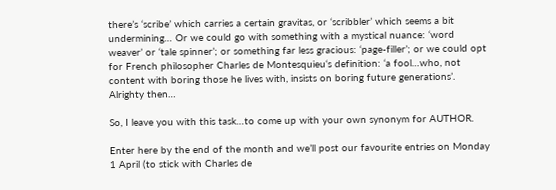there’s ‘scribe’ which carries a certain gravitas, or ‘scribbler’ which seems a bit undermining… Or we could go with something with a mystical nuance: ‘word weaver’ or ‘tale spinner’; or something far less gracious: ‘page-filler’; or we could opt for French philosopher Charles de Montesquieu‘s definition: ‘a fool…who, not content with boring those he lives with, insists on boring future generations’. Alrighty then…

So, I leave you with this task…to come up with your own synonym for AUTHOR.

Enter here by the end of the month and we’ll post our favourite entries on Monday 1 April (to stick with Charles de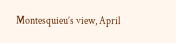Montesquieu’s view, April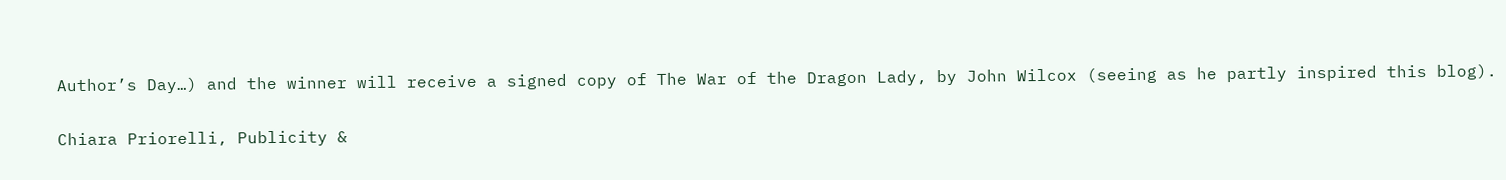Author’s Day…) and the winner will receive a signed copy of The War of the Dragon Lady, by John Wilcox (seeing as he partly inspired this blog).

Chiara Priorelli, Publicity &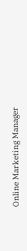Online Marketing Manager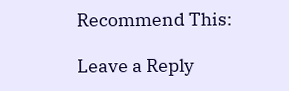Recommend This:

Leave a Reply